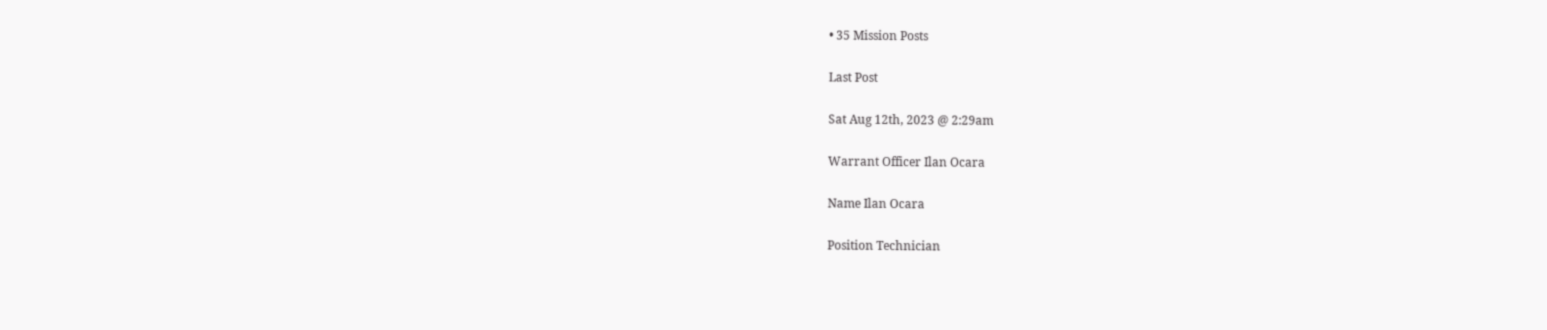• 35 Mission Posts

Last Post

Sat Aug 12th, 2023 @ 2:29am

Warrant Officer Ilan Ocara

Name Ilan Ocara

Position Technician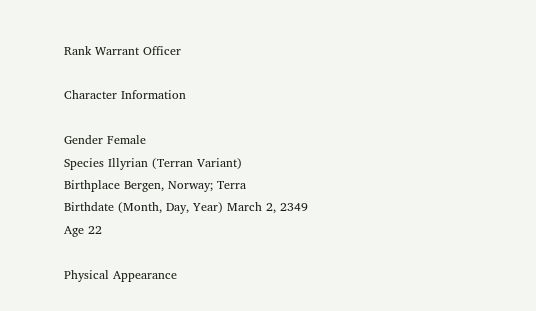Rank Warrant Officer

Character Information

Gender Female
Species Illyrian (Terran Variant)
Birthplace Bergen, Norway; Terra
Birthdate (Month, Day, Year) March 2, 2349
Age 22

Physical Appearance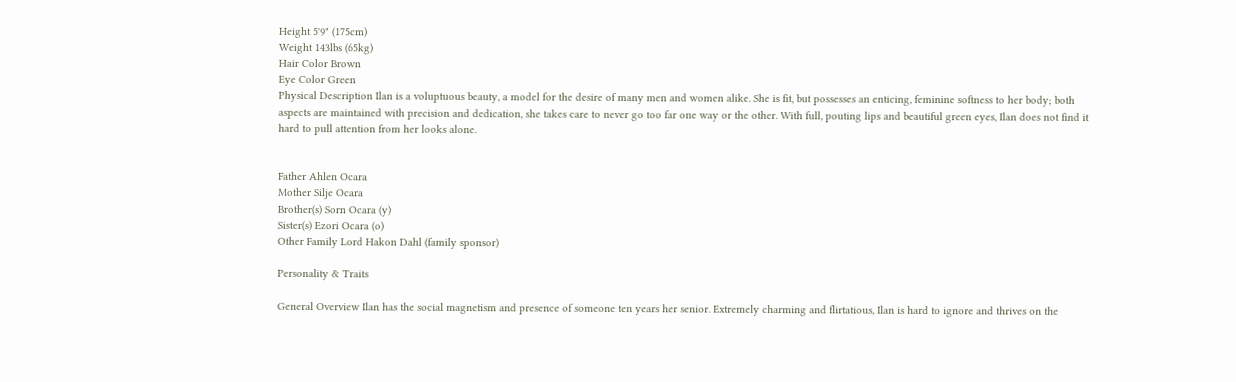Height 5'9" (175cm)
Weight 143lbs (65kg)
Hair Color Brown
Eye Color Green
Physical Description Ilan is a voluptuous beauty, a model for the desire of many men and women alike. She is fit, but possesses an enticing, feminine softness to her body; both aspects are maintained with precision and dedication, she takes care to never go too far one way or the other. With full, pouting lips and beautiful green eyes, Ilan does not find it hard to pull attention from her looks alone.


Father Ahlen Ocara
Mother Silje Ocara
Brother(s) Sorn Ocara (y)
Sister(s) Ezori Ocara (o)
Other Family Lord Hakon Dahl (family sponsor)

Personality & Traits

General Overview Ilan has the social magnetism and presence of someone ten years her senior. Extremely charming and flirtatious, Ilan is hard to ignore and thrives on the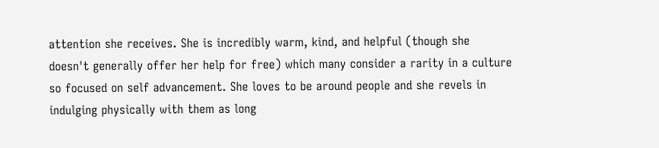attention she receives. She is incredibly warm, kind, and helpful (though she doesn't generally offer her help for free) which many consider a rarity in a culture so focused on self advancement. She loves to be around people and she revels in indulging physically with them as long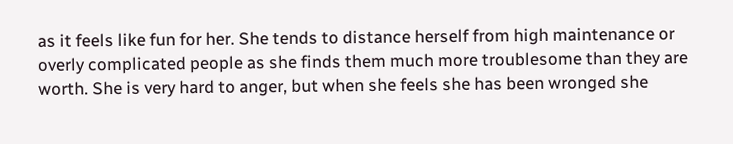as it feels like fun for her. She tends to distance herself from high maintenance or overly complicated people as she finds them much more troublesome than they are worth. She is very hard to anger, but when she feels she has been wronged she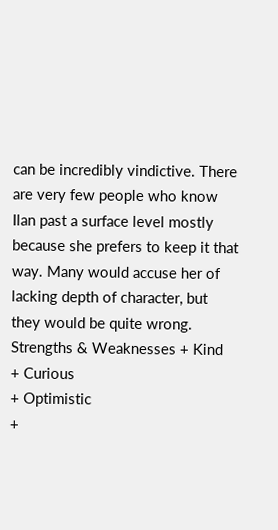can be incredibly vindictive. There are very few people who know Ilan past a surface level mostly because she prefers to keep it that way. Many would accuse her of lacking depth of character, but they would be quite wrong.
Strengths & Weaknesses + Kind
+ Curious
+ Optimistic
+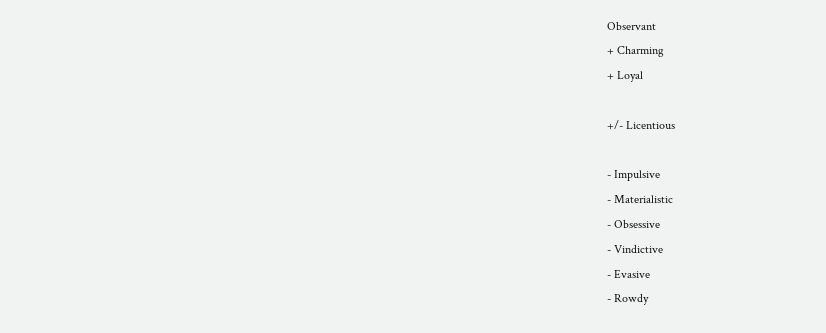Observant
+ Charming
+ Loyal

+/- Licentious

- Impulsive
- Materialistic
- Obsessive
- Vindictive
- Evasive
- Rowdy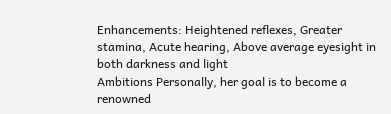Enhancements: Heightened reflexes, Greater stamina, Acute hearing, Above average eyesight in both darkness and light
Ambitions Personally, her goal is to become a renowned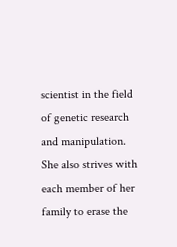scientist in the field of genetic research and manipulation. She also strives with each member of her family to erase the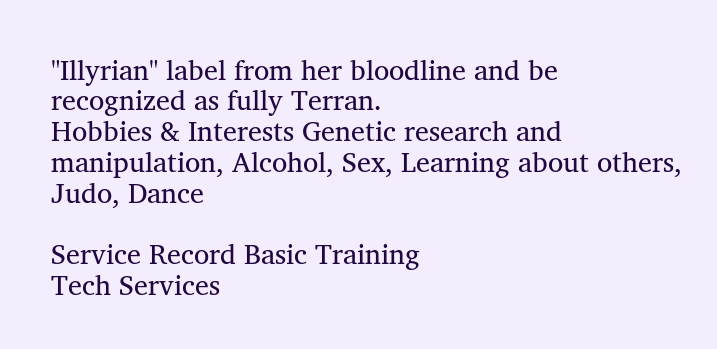"Illyrian" label from her bloodline and be recognized as fully Terran.
Hobbies & Interests Genetic research and manipulation, Alcohol, Sex, Learning about others, Judo, Dance

Service Record Basic Training
Tech Services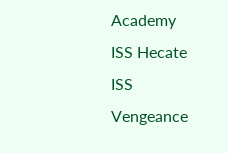Academy
ISS Hecate
ISS Vengeance